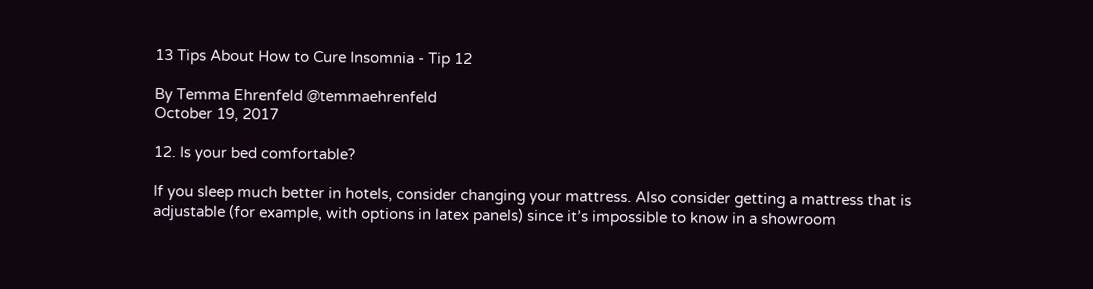13 Tips About How to Cure Insomnia - Tip 12

By Temma Ehrenfeld @temmaehrenfeld
October 19, 2017

12. Is your bed comfortable?

If you sleep much better in hotels, consider changing your mattress. Also consider getting a mattress that is adjustable (for example, with options in latex panels) since it’s impossible to know in a showroom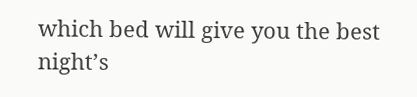which bed will give you the best night’s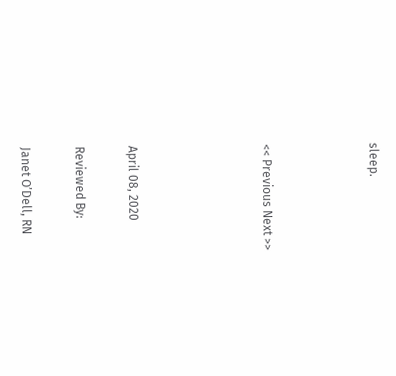sleep.



<< Previous Next >>




April 08, 2020

Reviewed By:

Janet O’Dell, RN